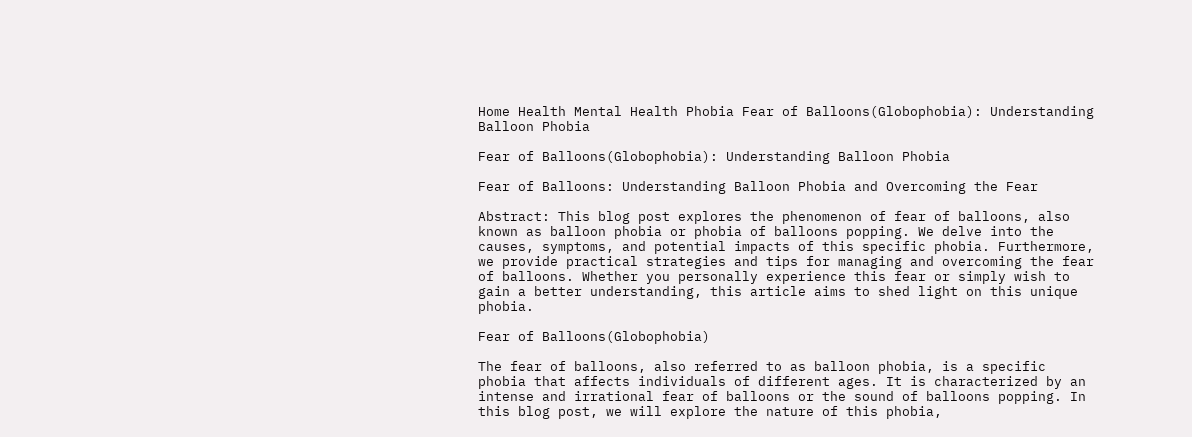Home Health Mental Health Phobia Fear of Balloons(Globophobia): Understanding Balloon Phobia

Fear of Balloons(Globophobia): Understanding Balloon Phobia

Fear of Balloons: Understanding Balloon Phobia and Overcoming the Fear

Abstract: This blog post explores the phenomenon of fear of balloons, also known as balloon phobia or phobia of balloons popping. We delve into the causes, symptoms, and potential impacts of this specific phobia. Furthermore, we provide practical strategies and tips for managing and overcoming the fear of balloons. Whether you personally experience this fear or simply wish to gain a better understanding, this article aims to shed light on this unique phobia.

Fear of Balloons(Globophobia)

The fear of balloons, also referred to as balloon phobia, is a specific phobia that affects individuals of different ages. It is characterized by an intense and irrational fear of balloons or the sound of balloons popping. In this blog post, we will explore the nature of this phobia,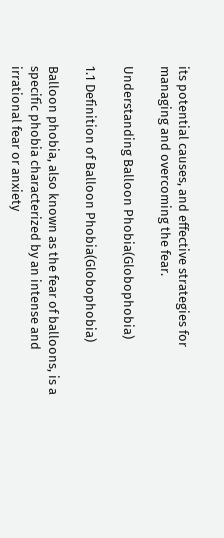its potential causes, and effective strategies for managing and overcoming the fear.

Understanding Balloon Phobia(Globophobia)

1.1 Definition of Balloon Phobia(Globophobia)

Balloon phobia, also known as the fear of balloons, is a specific phobia characterized by an intense and irrational fear or anxiety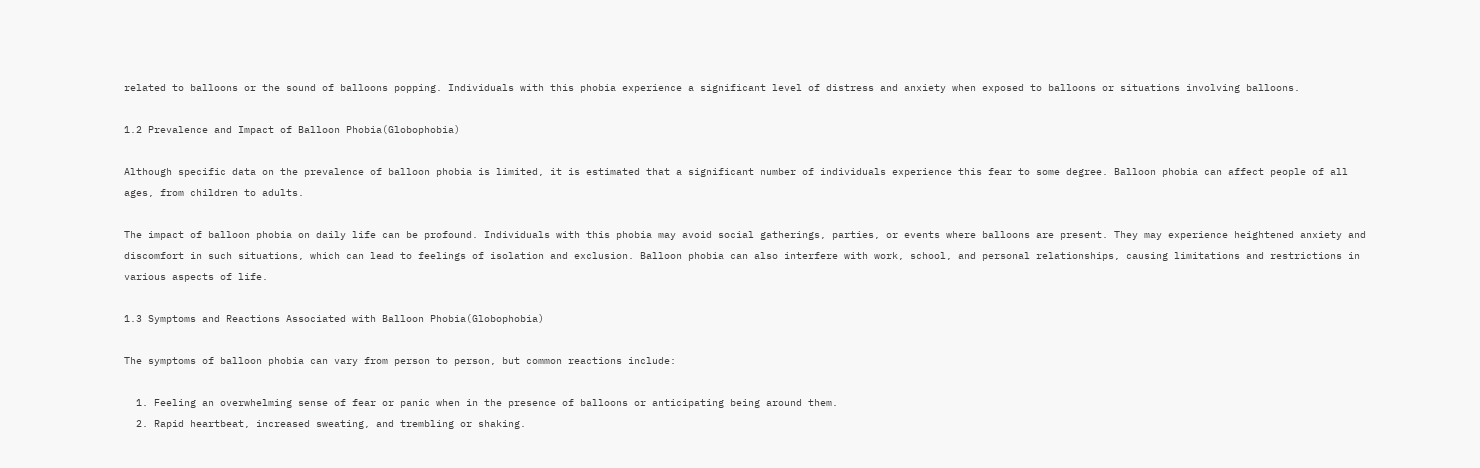related to balloons or the sound of balloons popping. Individuals with this phobia experience a significant level of distress and anxiety when exposed to balloons or situations involving balloons.

1.2 Prevalence and Impact of Balloon Phobia(Globophobia)

Although specific data on the prevalence of balloon phobia is limited, it is estimated that a significant number of individuals experience this fear to some degree. Balloon phobia can affect people of all ages, from children to adults.

The impact of balloon phobia on daily life can be profound. Individuals with this phobia may avoid social gatherings, parties, or events where balloons are present. They may experience heightened anxiety and discomfort in such situations, which can lead to feelings of isolation and exclusion. Balloon phobia can also interfere with work, school, and personal relationships, causing limitations and restrictions in various aspects of life.

1.3 Symptoms and Reactions Associated with Balloon Phobia(Globophobia)

The symptoms of balloon phobia can vary from person to person, but common reactions include:

  1. Feeling an overwhelming sense of fear or panic when in the presence of balloons or anticipating being around them.
  2. Rapid heartbeat, increased sweating, and trembling or shaking.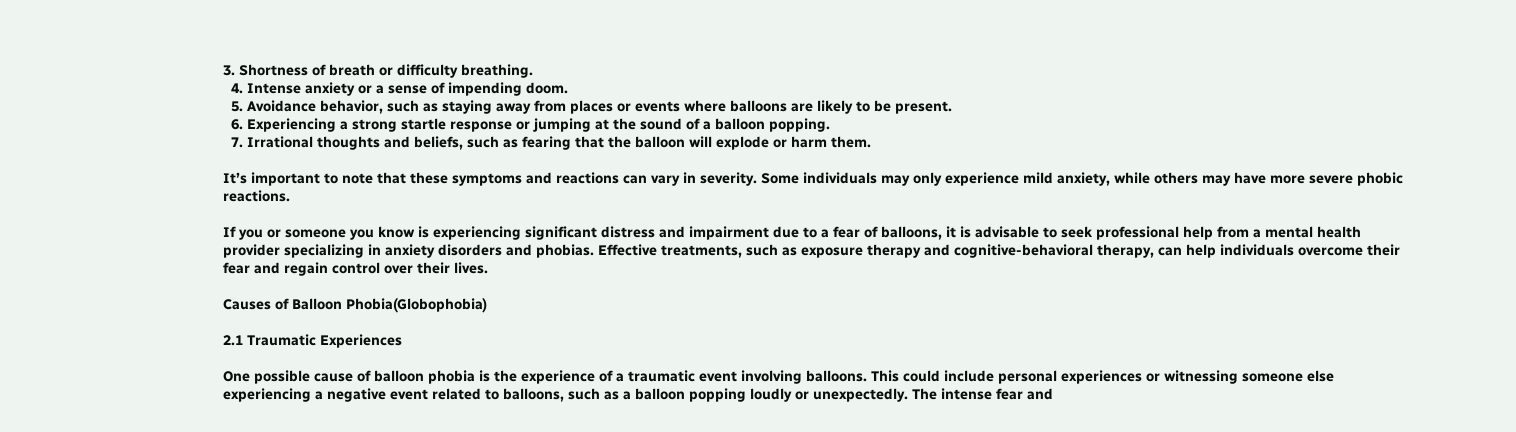3. Shortness of breath or difficulty breathing.
  4. Intense anxiety or a sense of impending doom.
  5. Avoidance behavior, such as staying away from places or events where balloons are likely to be present.
  6. Experiencing a strong startle response or jumping at the sound of a balloon popping.
  7. Irrational thoughts and beliefs, such as fearing that the balloon will explode or harm them.

It’s important to note that these symptoms and reactions can vary in severity. Some individuals may only experience mild anxiety, while others may have more severe phobic reactions.

If you or someone you know is experiencing significant distress and impairment due to a fear of balloons, it is advisable to seek professional help from a mental health provider specializing in anxiety disorders and phobias. Effective treatments, such as exposure therapy and cognitive-behavioral therapy, can help individuals overcome their fear and regain control over their lives.

Causes of Balloon Phobia(Globophobia)

2.1 Traumatic Experiences

One possible cause of balloon phobia is the experience of a traumatic event involving balloons. This could include personal experiences or witnessing someone else experiencing a negative event related to balloons, such as a balloon popping loudly or unexpectedly. The intense fear and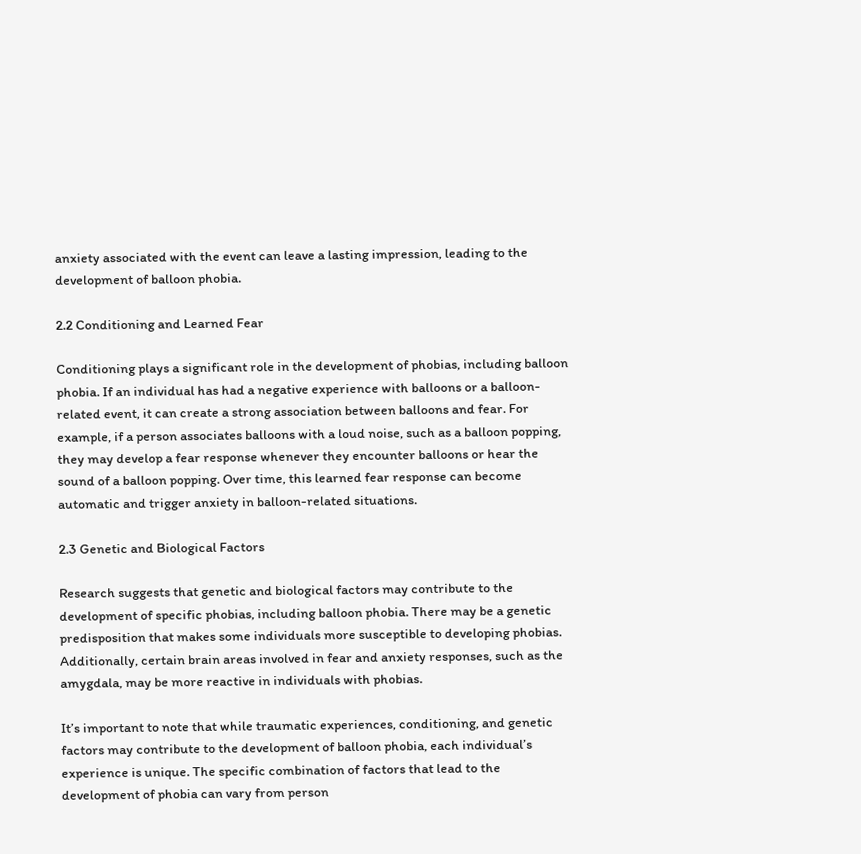anxiety associated with the event can leave a lasting impression, leading to the development of balloon phobia.

2.2 Conditioning and Learned Fear

Conditioning plays a significant role in the development of phobias, including balloon phobia. If an individual has had a negative experience with balloons or a balloon-related event, it can create a strong association between balloons and fear. For example, if a person associates balloons with a loud noise, such as a balloon popping, they may develop a fear response whenever they encounter balloons or hear the sound of a balloon popping. Over time, this learned fear response can become automatic and trigger anxiety in balloon-related situations.

2.3 Genetic and Biological Factors

Research suggests that genetic and biological factors may contribute to the development of specific phobias, including balloon phobia. There may be a genetic predisposition that makes some individuals more susceptible to developing phobias. Additionally, certain brain areas involved in fear and anxiety responses, such as the amygdala, may be more reactive in individuals with phobias.

It’s important to note that while traumatic experiences, conditioning, and genetic factors may contribute to the development of balloon phobia, each individual’s experience is unique. The specific combination of factors that lead to the development of phobia can vary from person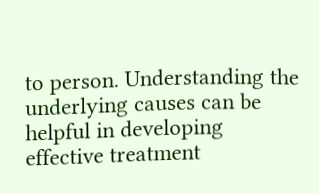to person. Understanding the underlying causes can be helpful in developing effective treatment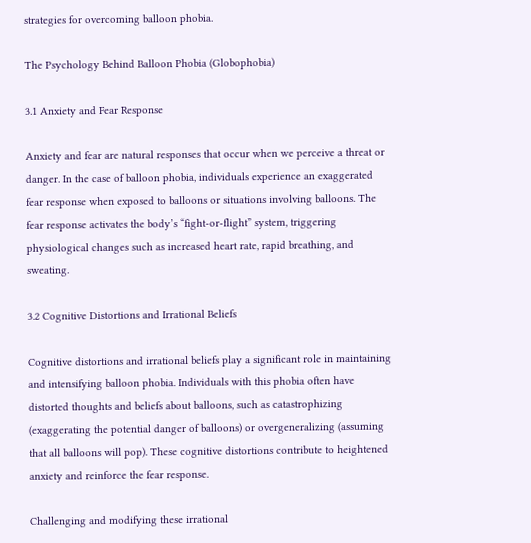strategies for overcoming balloon phobia.

The Psychology Behind Balloon Phobia (Globophobia)

3.1 Anxiety and Fear Response

Anxiety and fear are natural responses that occur when we perceive a threat or danger. In the case of balloon phobia, individuals experience an exaggerated fear response when exposed to balloons or situations involving balloons. The fear response activates the body’s “fight-or-flight” system, triggering physiological changes such as increased heart rate, rapid breathing, and sweating.

3.2 Cognitive Distortions and Irrational Beliefs

Cognitive distortions and irrational beliefs play a significant role in maintaining and intensifying balloon phobia. Individuals with this phobia often have distorted thoughts and beliefs about balloons, such as catastrophizing (exaggerating the potential danger of balloons) or overgeneralizing (assuming that all balloons will pop). These cognitive distortions contribute to heightened anxiety and reinforce the fear response.

Challenging and modifying these irrational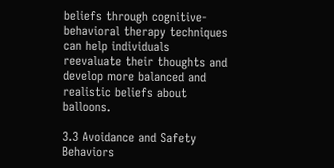beliefs through cognitive-behavioral therapy techniques can help individuals reevaluate their thoughts and develop more balanced and realistic beliefs about balloons.

3.3 Avoidance and Safety Behaviors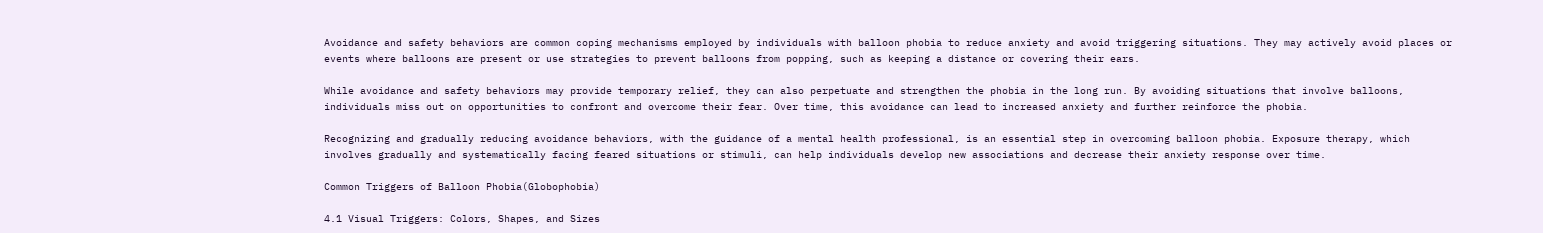Avoidance and safety behaviors are common coping mechanisms employed by individuals with balloon phobia to reduce anxiety and avoid triggering situations. They may actively avoid places or events where balloons are present or use strategies to prevent balloons from popping, such as keeping a distance or covering their ears.

While avoidance and safety behaviors may provide temporary relief, they can also perpetuate and strengthen the phobia in the long run. By avoiding situations that involve balloons, individuals miss out on opportunities to confront and overcome their fear. Over time, this avoidance can lead to increased anxiety and further reinforce the phobia.

Recognizing and gradually reducing avoidance behaviors, with the guidance of a mental health professional, is an essential step in overcoming balloon phobia. Exposure therapy, which involves gradually and systematically facing feared situations or stimuli, can help individuals develop new associations and decrease their anxiety response over time.

Common Triggers of Balloon Phobia(Globophobia)

4.1 Visual Triggers: Colors, Shapes, and Sizes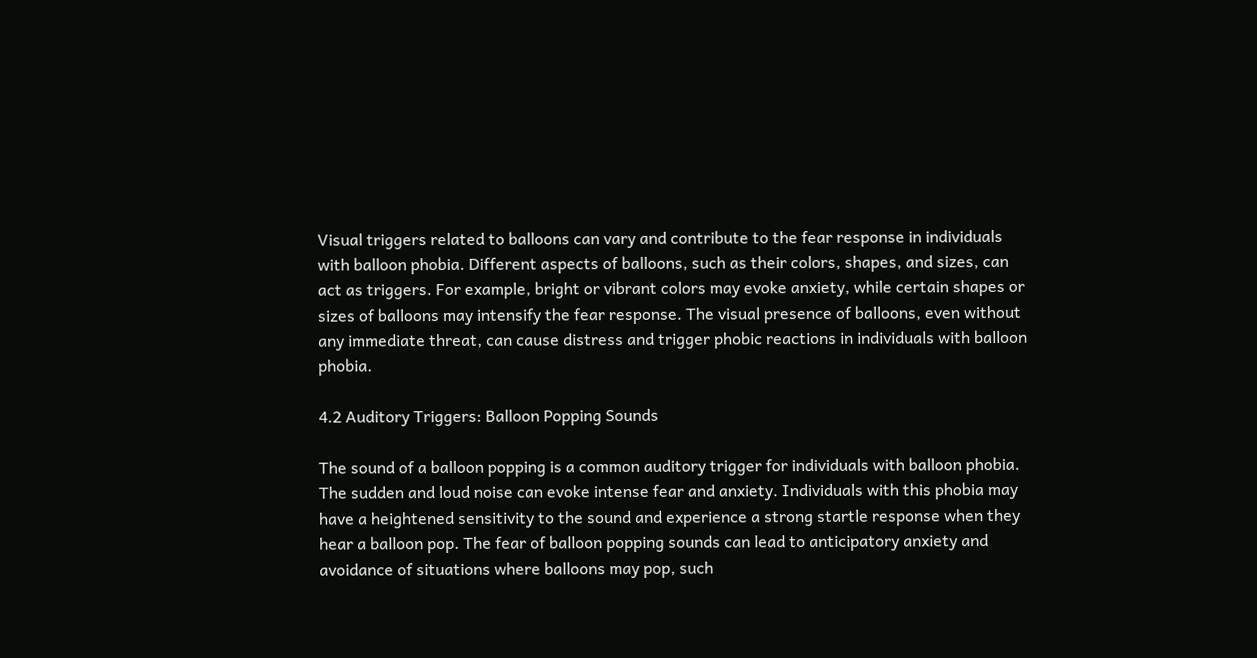Visual triggers related to balloons can vary and contribute to the fear response in individuals with balloon phobia. Different aspects of balloons, such as their colors, shapes, and sizes, can act as triggers. For example, bright or vibrant colors may evoke anxiety, while certain shapes or sizes of balloons may intensify the fear response. The visual presence of balloons, even without any immediate threat, can cause distress and trigger phobic reactions in individuals with balloon phobia.

4.2 Auditory Triggers: Balloon Popping Sounds

The sound of a balloon popping is a common auditory trigger for individuals with balloon phobia. The sudden and loud noise can evoke intense fear and anxiety. Individuals with this phobia may have a heightened sensitivity to the sound and experience a strong startle response when they hear a balloon pop. The fear of balloon popping sounds can lead to anticipatory anxiety and avoidance of situations where balloons may pop, such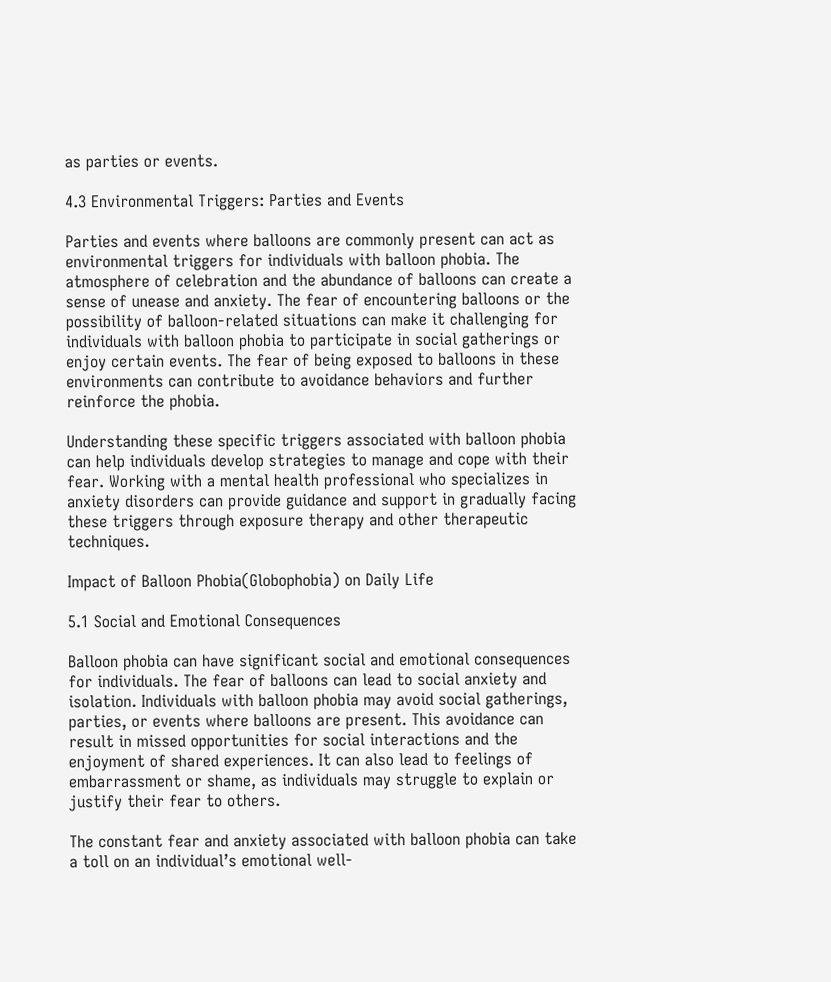as parties or events.

4.3 Environmental Triggers: Parties and Events

Parties and events where balloons are commonly present can act as environmental triggers for individuals with balloon phobia. The atmosphere of celebration and the abundance of balloons can create a sense of unease and anxiety. The fear of encountering balloons or the possibility of balloon-related situations can make it challenging for individuals with balloon phobia to participate in social gatherings or enjoy certain events. The fear of being exposed to balloons in these environments can contribute to avoidance behaviors and further reinforce the phobia.

Understanding these specific triggers associated with balloon phobia can help individuals develop strategies to manage and cope with their fear. Working with a mental health professional who specializes in anxiety disorders can provide guidance and support in gradually facing these triggers through exposure therapy and other therapeutic techniques.

Impact of Balloon Phobia(Globophobia) on Daily Life

5.1 Social and Emotional Consequences

Balloon phobia can have significant social and emotional consequences for individuals. The fear of balloons can lead to social anxiety and isolation. Individuals with balloon phobia may avoid social gatherings, parties, or events where balloons are present. This avoidance can result in missed opportunities for social interactions and the enjoyment of shared experiences. It can also lead to feelings of embarrassment or shame, as individuals may struggle to explain or justify their fear to others.

The constant fear and anxiety associated with balloon phobia can take a toll on an individual’s emotional well-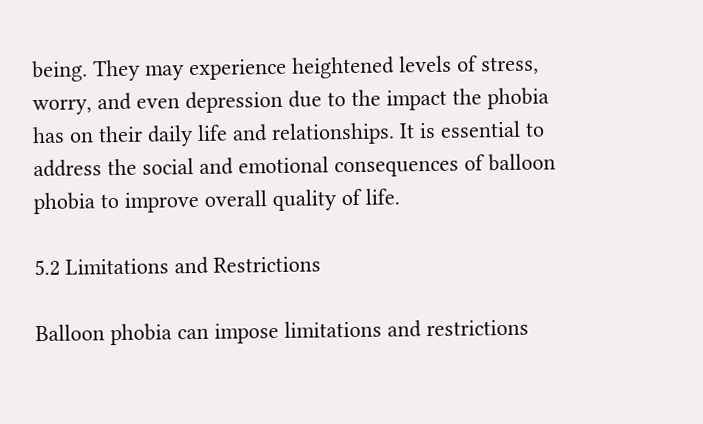being. They may experience heightened levels of stress, worry, and even depression due to the impact the phobia has on their daily life and relationships. It is essential to address the social and emotional consequences of balloon phobia to improve overall quality of life.

5.2 Limitations and Restrictions

Balloon phobia can impose limitations and restrictions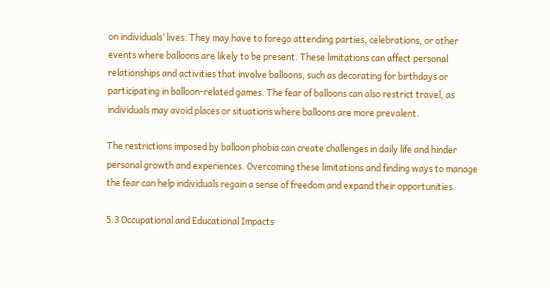on individuals’ lives. They may have to forego attending parties, celebrations, or other events where balloons are likely to be present. These limitations can affect personal relationships and activities that involve balloons, such as decorating for birthdays or participating in balloon-related games. The fear of balloons can also restrict travel, as individuals may avoid places or situations where balloons are more prevalent.

The restrictions imposed by balloon phobia can create challenges in daily life and hinder personal growth and experiences. Overcoming these limitations and finding ways to manage the fear can help individuals regain a sense of freedom and expand their opportunities.

5.3 Occupational and Educational Impacts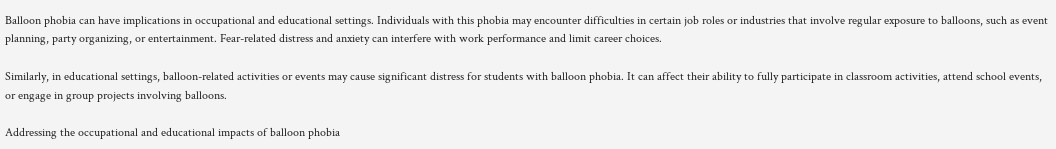Balloon phobia can have implications in occupational and educational settings. Individuals with this phobia may encounter difficulties in certain job roles or industries that involve regular exposure to balloons, such as event planning, party organizing, or entertainment. Fear-related distress and anxiety can interfere with work performance and limit career choices.

Similarly, in educational settings, balloon-related activities or events may cause significant distress for students with balloon phobia. It can affect their ability to fully participate in classroom activities, attend school events, or engage in group projects involving balloons.

Addressing the occupational and educational impacts of balloon phobia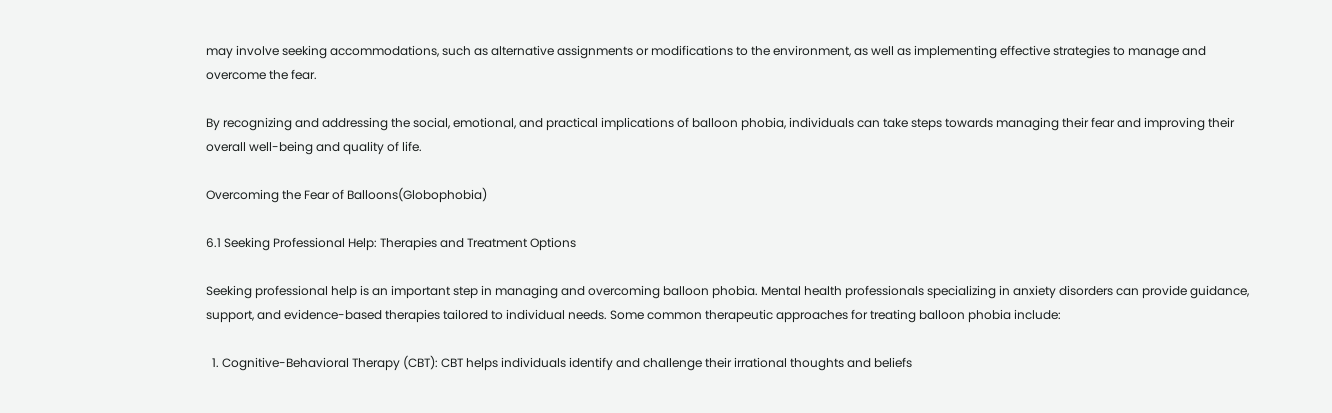may involve seeking accommodations, such as alternative assignments or modifications to the environment, as well as implementing effective strategies to manage and overcome the fear.

By recognizing and addressing the social, emotional, and practical implications of balloon phobia, individuals can take steps towards managing their fear and improving their overall well-being and quality of life.

Overcoming the Fear of Balloons(Globophobia)

6.1 Seeking Professional Help: Therapies and Treatment Options

Seeking professional help is an important step in managing and overcoming balloon phobia. Mental health professionals specializing in anxiety disorders can provide guidance, support, and evidence-based therapies tailored to individual needs. Some common therapeutic approaches for treating balloon phobia include:

  1. Cognitive-Behavioral Therapy (CBT): CBT helps individuals identify and challenge their irrational thoughts and beliefs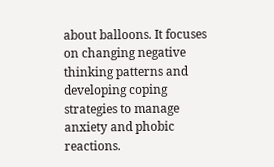about balloons. It focuses on changing negative thinking patterns and developing coping strategies to manage anxiety and phobic reactions.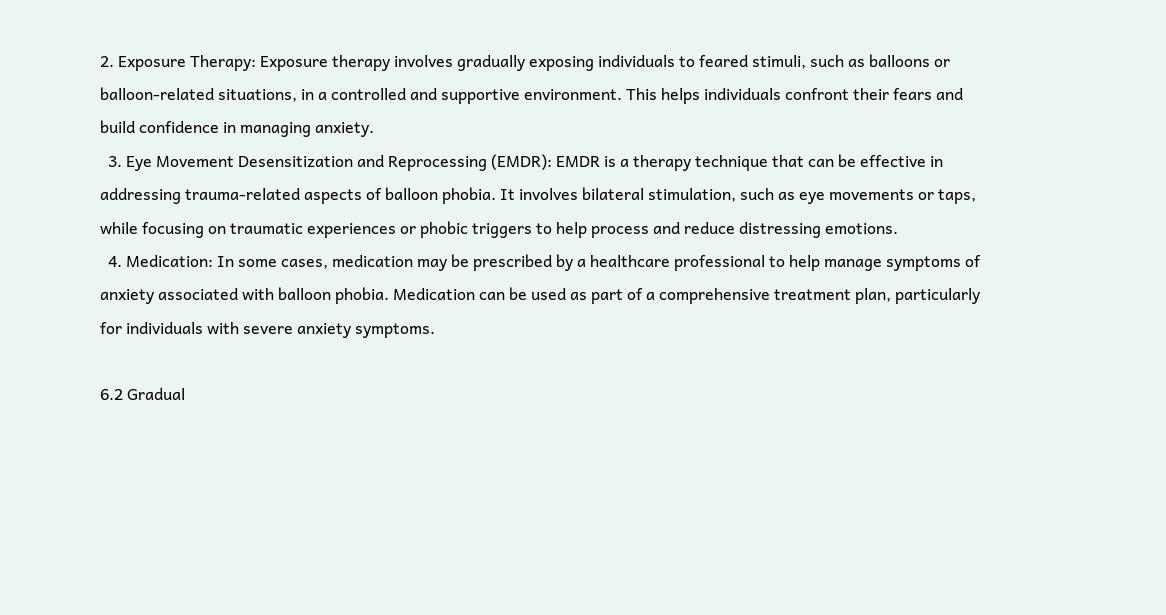2. Exposure Therapy: Exposure therapy involves gradually exposing individuals to feared stimuli, such as balloons or balloon-related situations, in a controlled and supportive environment. This helps individuals confront their fears and build confidence in managing anxiety.
  3. Eye Movement Desensitization and Reprocessing (EMDR): EMDR is a therapy technique that can be effective in addressing trauma-related aspects of balloon phobia. It involves bilateral stimulation, such as eye movements or taps, while focusing on traumatic experiences or phobic triggers to help process and reduce distressing emotions.
  4. Medication: In some cases, medication may be prescribed by a healthcare professional to help manage symptoms of anxiety associated with balloon phobia. Medication can be used as part of a comprehensive treatment plan, particularly for individuals with severe anxiety symptoms.

6.2 Gradual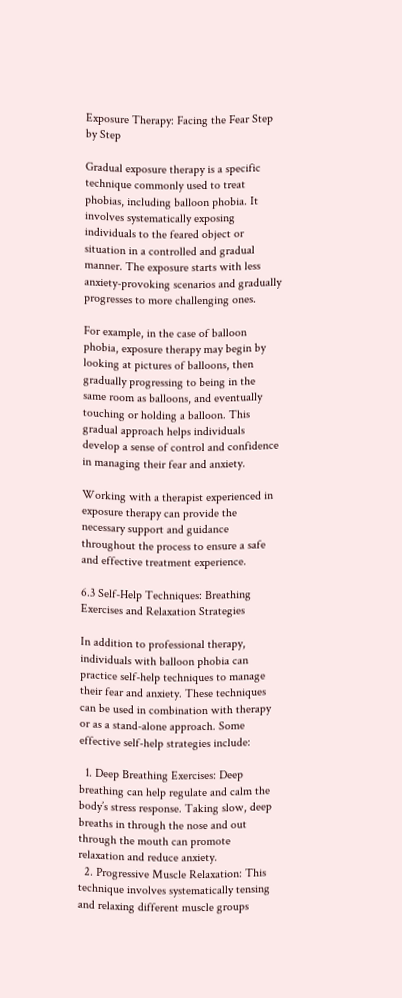Exposure Therapy: Facing the Fear Step by Step

Gradual exposure therapy is a specific technique commonly used to treat phobias, including balloon phobia. It involves systematically exposing individuals to the feared object or situation in a controlled and gradual manner. The exposure starts with less anxiety-provoking scenarios and gradually progresses to more challenging ones.

For example, in the case of balloon phobia, exposure therapy may begin by looking at pictures of balloons, then gradually progressing to being in the same room as balloons, and eventually touching or holding a balloon. This gradual approach helps individuals develop a sense of control and confidence in managing their fear and anxiety.

Working with a therapist experienced in exposure therapy can provide the necessary support and guidance throughout the process to ensure a safe and effective treatment experience.

6.3 Self-Help Techniques: Breathing Exercises and Relaxation Strategies

In addition to professional therapy, individuals with balloon phobia can practice self-help techniques to manage their fear and anxiety. These techniques can be used in combination with therapy or as a stand-alone approach. Some effective self-help strategies include:

  1. Deep Breathing Exercises: Deep breathing can help regulate and calm the body’s stress response. Taking slow, deep breaths in through the nose and out through the mouth can promote relaxation and reduce anxiety.
  2. Progressive Muscle Relaxation: This technique involves systematically tensing and relaxing different muscle groups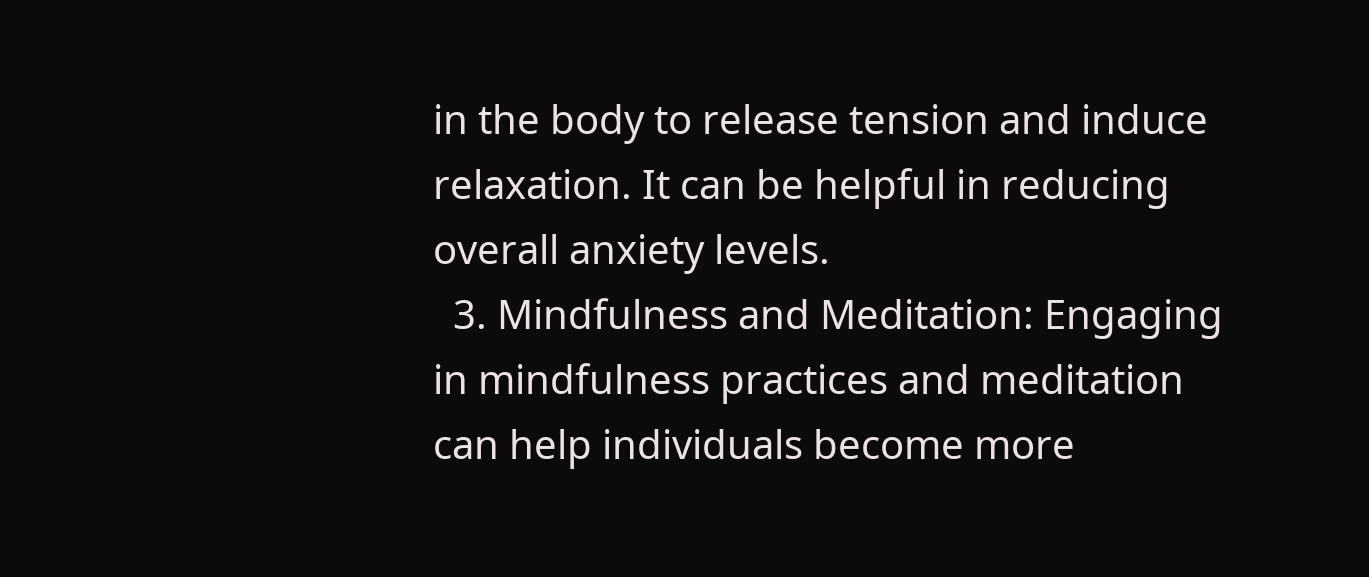in the body to release tension and induce relaxation. It can be helpful in reducing overall anxiety levels.
  3. Mindfulness and Meditation: Engaging in mindfulness practices and meditation can help individuals become more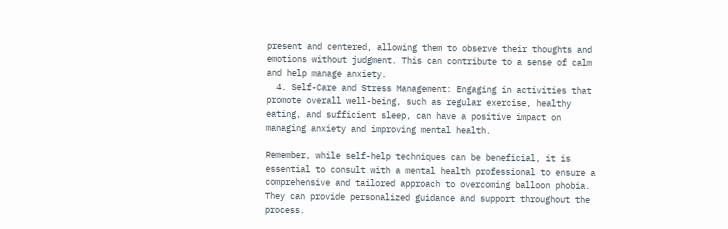present and centered, allowing them to observe their thoughts and emotions without judgment. This can contribute to a sense of calm and help manage anxiety.
  4. Self-Care and Stress Management: Engaging in activities that promote overall well-being, such as regular exercise, healthy eating, and sufficient sleep, can have a positive impact on managing anxiety and improving mental health.

Remember, while self-help techniques can be beneficial, it is essential to consult with a mental health professional to ensure a comprehensive and tailored approach to overcoming balloon phobia. They can provide personalized guidance and support throughout the process.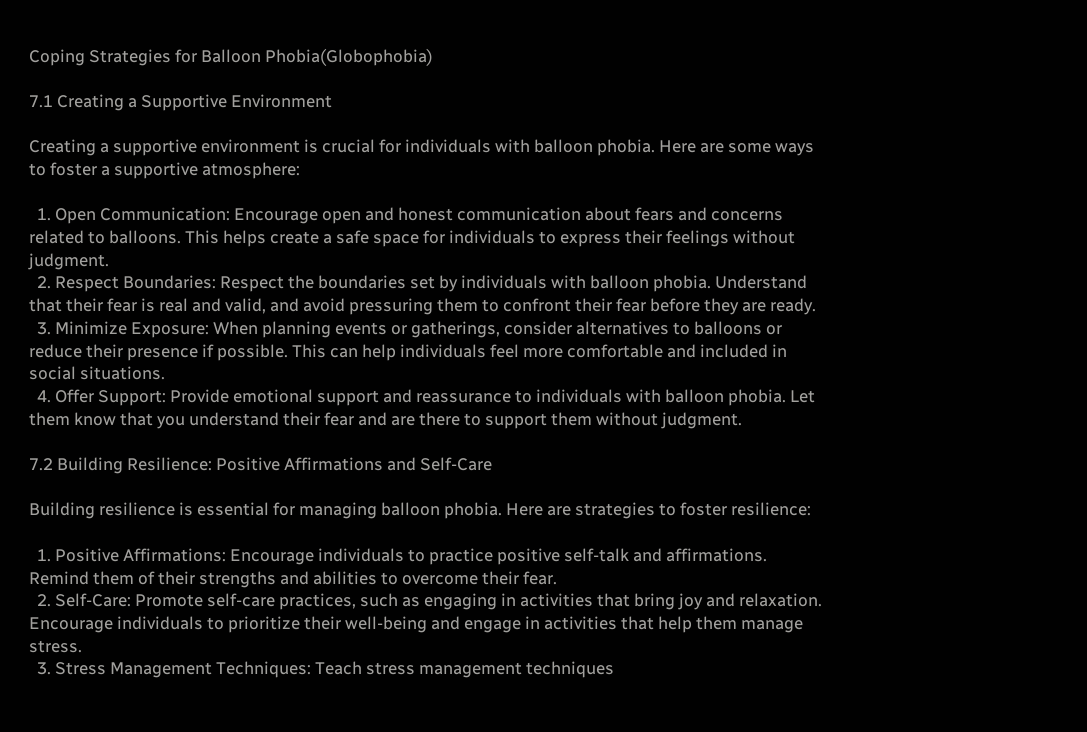Coping Strategies for Balloon Phobia(Globophobia)

7.1 Creating a Supportive Environment

Creating a supportive environment is crucial for individuals with balloon phobia. Here are some ways to foster a supportive atmosphere:

  1. Open Communication: Encourage open and honest communication about fears and concerns related to balloons. This helps create a safe space for individuals to express their feelings without judgment.
  2. Respect Boundaries: Respect the boundaries set by individuals with balloon phobia. Understand that their fear is real and valid, and avoid pressuring them to confront their fear before they are ready.
  3. Minimize Exposure: When planning events or gatherings, consider alternatives to balloons or reduce their presence if possible. This can help individuals feel more comfortable and included in social situations.
  4. Offer Support: Provide emotional support and reassurance to individuals with balloon phobia. Let them know that you understand their fear and are there to support them without judgment.

7.2 Building Resilience: Positive Affirmations and Self-Care

Building resilience is essential for managing balloon phobia. Here are strategies to foster resilience:

  1. Positive Affirmations: Encourage individuals to practice positive self-talk and affirmations. Remind them of their strengths and abilities to overcome their fear.
  2. Self-Care: Promote self-care practices, such as engaging in activities that bring joy and relaxation. Encourage individuals to prioritize their well-being and engage in activities that help them manage stress.
  3. Stress Management Techniques: Teach stress management techniques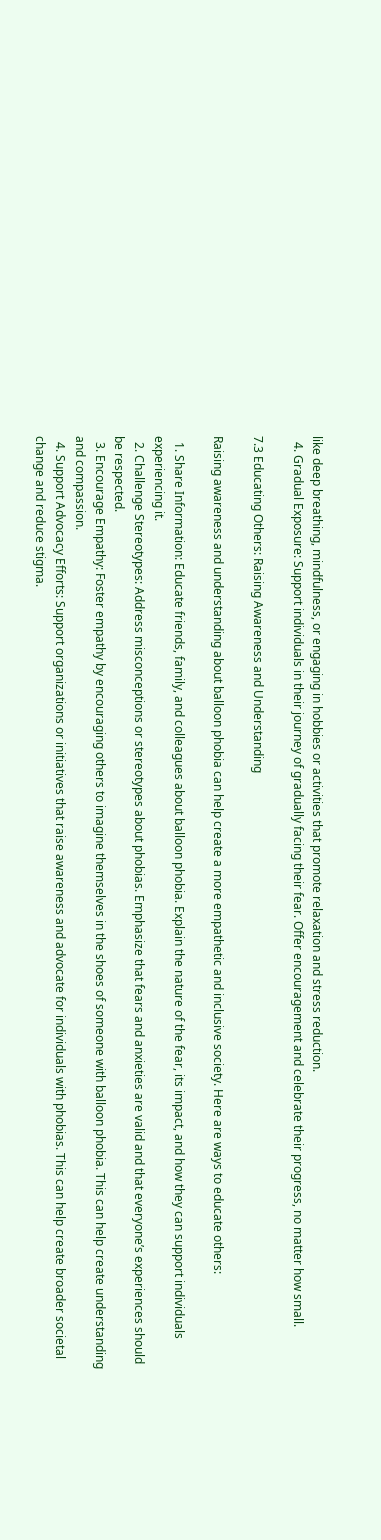like deep breathing, mindfulness, or engaging in hobbies or activities that promote relaxation and stress reduction.
  4. Gradual Exposure: Support individuals in their journey of gradually facing their fear. Offer encouragement and celebrate their progress, no matter how small.

7.3 Educating Others: Raising Awareness and Understanding

Raising awareness and understanding about balloon phobia can help create a more empathetic and inclusive society. Here are ways to educate others:

  1. Share Information: Educate friends, family, and colleagues about balloon phobia. Explain the nature of the fear, its impact, and how they can support individuals experiencing it.
  2. Challenge Stereotypes: Address misconceptions or stereotypes about phobias. Emphasize that fears and anxieties are valid and that everyone’s experiences should be respected.
  3. Encourage Empathy: Foster empathy by encouraging others to imagine themselves in the shoes of someone with balloon phobia. This can help create understanding and compassion.
  4. Support Advocacy Efforts: Support organizations or initiatives that raise awareness and advocate for individuals with phobias. This can help create broader societal change and reduce stigma.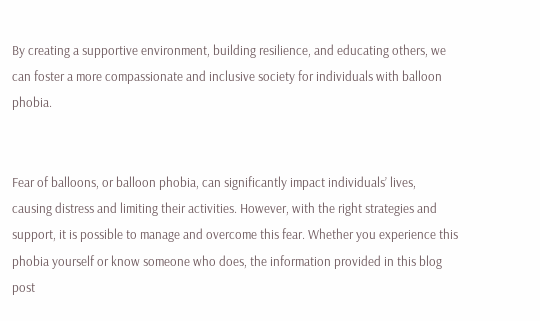By creating a supportive environment, building resilience, and educating others, we can foster a more compassionate and inclusive society for individuals with balloon phobia.


Fear of balloons, or balloon phobia, can significantly impact individuals’ lives, causing distress and limiting their activities. However, with the right strategies and support, it is possible to manage and overcome this fear. Whether you experience this phobia yourself or know someone who does, the information provided in this blog post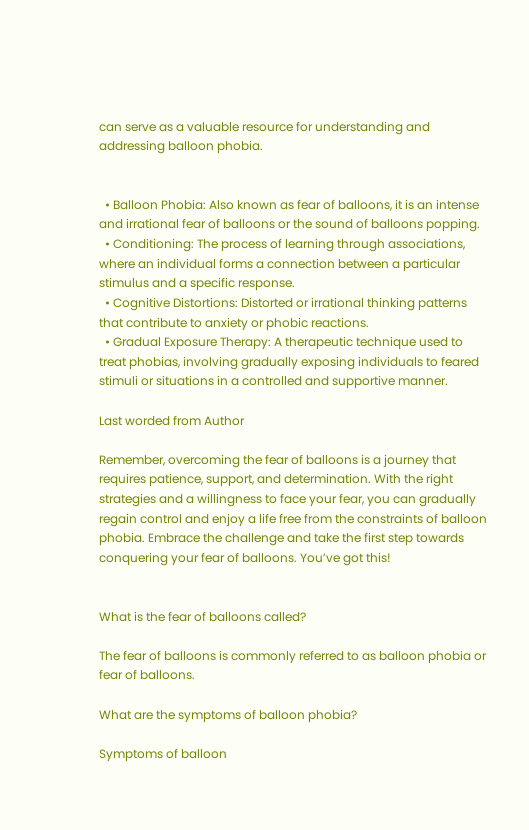can serve as a valuable resource for understanding and addressing balloon phobia.


  • Balloon Phobia: Also known as fear of balloons, it is an intense and irrational fear of balloons or the sound of balloons popping.
  • Conditioning: The process of learning through associations, where an individual forms a connection between a particular stimulus and a specific response.
  • Cognitive Distortions: Distorted or irrational thinking patterns that contribute to anxiety or phobic reactions.
  • Gradual Exposure Therapy: A therapeutic technique used to treat phobias, involving gradually exposing individuals to feared stimuli or situations in a controlled and supportive manner.

Last worded from Author

Remember, overcoming the fear of balloons is a journey that requires patience, support, and determination. With the right strategies and a willingness to face your fear, you can gradually regain control and enjoy a life free from the constraints of balloon phobia. Embrace the challenge and take the first step towards conquering your fear of balloons. You’ve got this!


What is the fear of balloons called?

The fear of balloons is commonly referred to as balloon phobia or fear of balloons.

What are the symptoms of balloon phobia?

Symptoms of balloon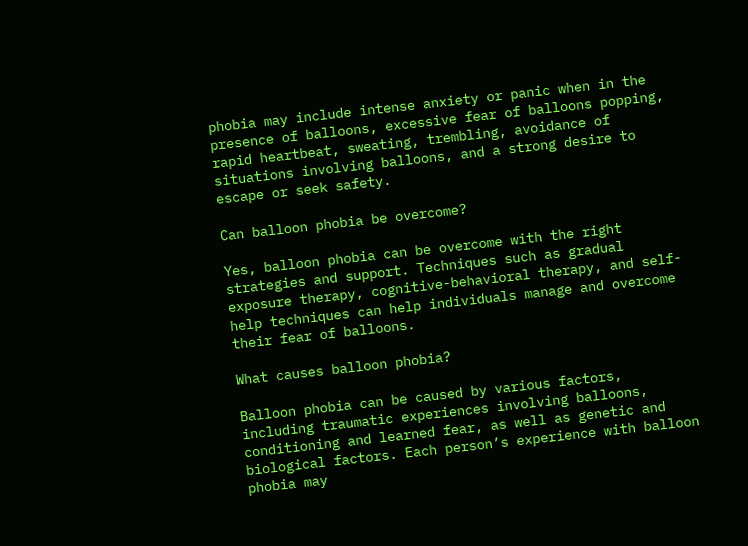phobia may include intense anxiety or panic when in the presence of balloons, excessive fear of balloons popping, rapid heartbeat, sweating, trembling, avoidance of situations involving balloons, and a strong desire to escape or seek safety.

Can balloon phobia be overcome?

Yes, balloon phobia can be overcome with the right strategies and support. Techniques such as gradual exposure therapy, cognitive-behavioral therapy, and self-help techniques can help individuals manage and overcome their fear of balloons.

What causes balloon phobia?

Balloon phobia can be caused by various factors, including traumatic experiences involving balloons, conditioning and learned fear, as well as genetic and biological factors. Each person’s experience with balloon phobia may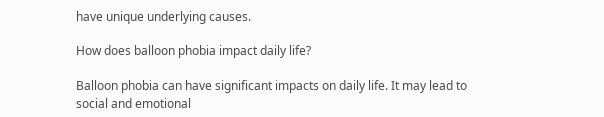have unique underlying causes.

How does balloon phobia impact daily life?

Balloon phobia can have significant impacts on daily life. It may lead to social and emotional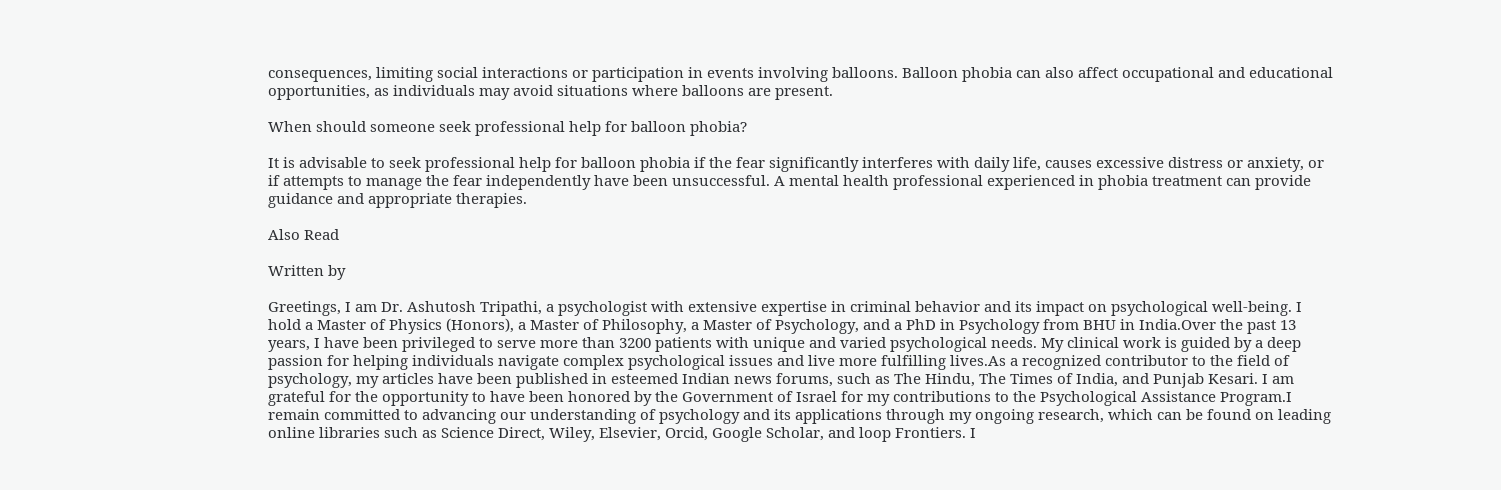consequences, limiting social interactions or participation in events involving balloons. Balloon phobia can also affect occupational and educational opportunities, as individuals may avoid situations where balloons are present.

When should someone seek professional help for balloon phobia?

It is advisable to seek professional help for balloon phobia if the fear significantly interferes with daily life, causes excessive distress or anxiety, or if attempts to manage the fear independently have been unsuccessful. A mental health professional experienced in phobia treatment can provide guidance and appropriate therapies.

Also Read

Written by

Greetings, I am Dr. Ashutosh Tripathi, a psychologist with extensive expertise in criminal behavior and its impact on psychological well-being. I hold a Master of Physics (Honors), a Master of Philosophy, a Master of Psychology, and a PhD in Psychology from BHU in India.Over the past 13 years, I have been privileged to serve more than 3200 patients with unique and varied psychological needs. My clinical work is guided by a deep passion for helping individuals navigate complex psychological issues and live more fulfilling lives.As a recognized contributor to the field of psychology, my articles have been published in esteemed Indian news forums, such as The Hindu, The Times of India, and Punjab Kesari. I am grateful for the opportunity to have been honored by the Government of Israel for my contributions to the Psychological Assistance Program.I remain committed to advancing our understanding of psychology and its applications through my ongoing research, which can be found on leading online libraries such as Science Direct, Wiley, Elsevier, Orcid, Google Scholar, and loop Frontiers. I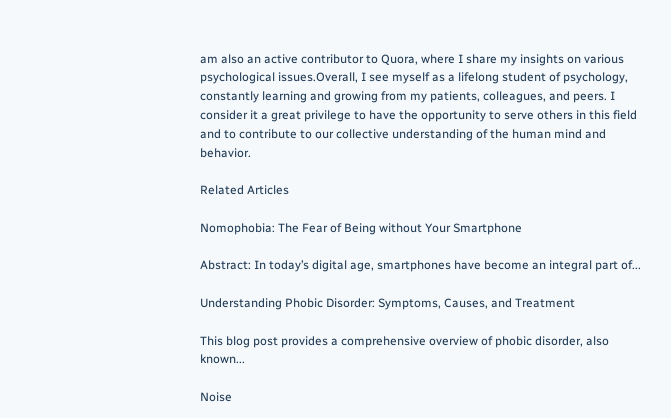am also an active contributor to Quora, where I share my insights on various psychological issues.Overall, I see myself as a lifelong student of psychology, constantly learning and growing from my patients, colleagues, and peers. I consider it a great privilege to have the opportunity to serve others in this field and to contribute to our collective understanding of the human mind and behavior.

Related Articles

Nomophobia: The Fear of Being without Your Smartphone

Abstract: In today’s digital age, smartphones have become an integral part of...

Understanding Phobic Disorder: Symptoms, Causes, and Treatment

This blog post provides a comprehensive overview of phobic disorder, also known...

Noise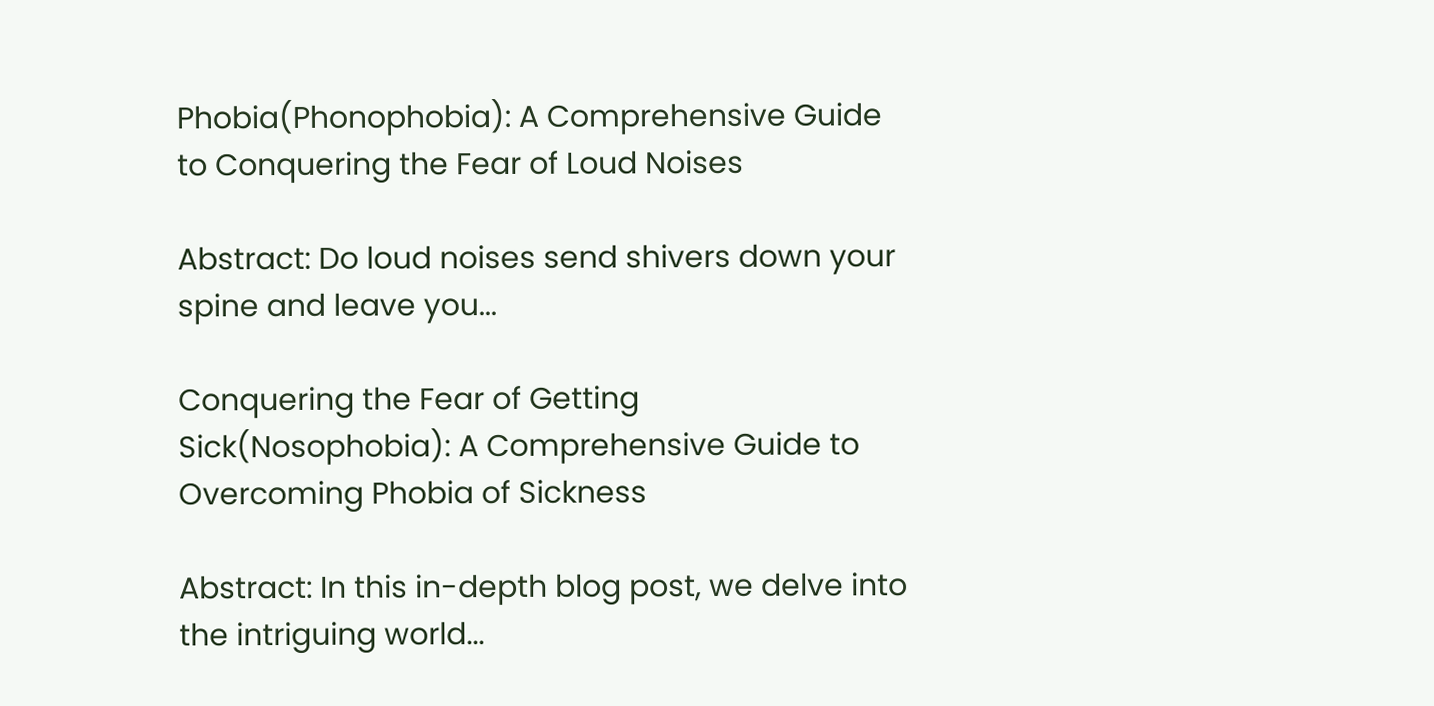Phobia(Phonophobia): A Comprehensive Guide to Conquering the Fear of Loud Noises

Abstract: Do loud noises send shivers down your spine and leave you...

Conquering the Fear of Getting Sick(Nosophobia): A Comprehensive Guide to Overcoming Phobia of Sickness

Abstract: In this in-depth blog post, we delve into the intriguing world...